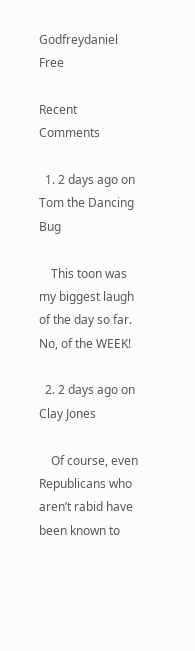Godfreydaniel Free

Recent Comments

  1. 2 days ago on Tom the Dancing Bug

    This toon was my biggest laugh of the day so far. No, of the WEEK!

  2. 2 days ago on Clay Jones

    Of course, even Republicans who aren’t rabid have been known to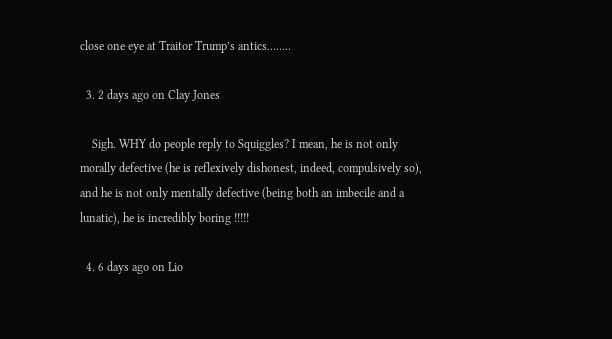close one eye at Traitor Trump’s antics……..

  3. 2 days ago on Clay Jones

    Sigh. WHY do people reply to Squiggles? I mean, he is not only morally defective (he is reflexively dishonest, indeed, compulsively so), and he is not only mentally defective (being both an imbecile and a lunatic), he is incredibly boring !!!!!

  4. 6 days ago on Lio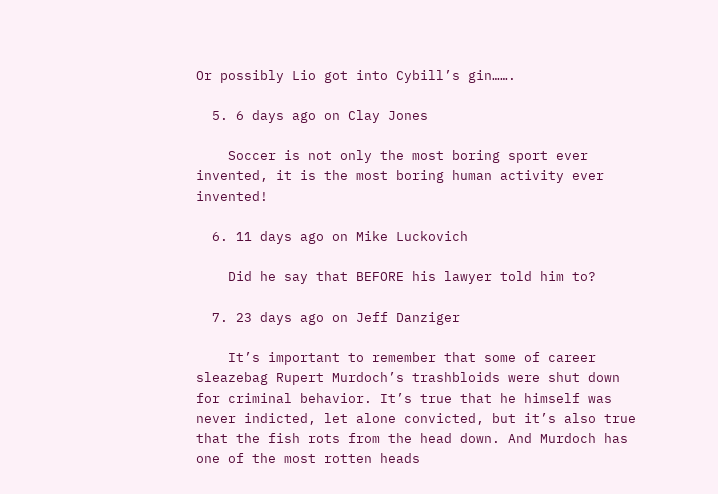Or possibly Lio got into Cybill’s gin…….

  5. 6 days ago on Clay Jones

    Soccer is not only the most boring sport ever invented, it is the most boring human activity ever invented!

  6. 11 days ago on Mike Luckovich

    Did he say that BEFORE his lawyer told him to?

  7. 23 days ago on Jeff Danziger

    It’s important to remember that some of career sleazebag Rupert Murdoch’s trashbloids were shut down for criminal behavior. It’s true that he himself was never indicted, let alone convicted, but it’s also true that the fish rots from the head down. And Murdoch has one of the most rotten heads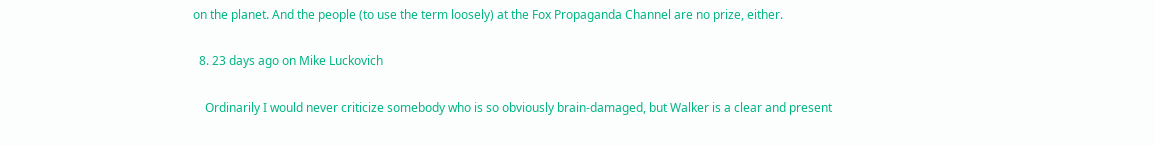on the planet. And the people (to use the term loosely) at the Fox Propaganda Channel are no prize, either.

  8. 23 days ago on Mike Luckovich

    Ordinarily I would never criticize somebody who is so obviously brain-damaged, but Walker is a clear and present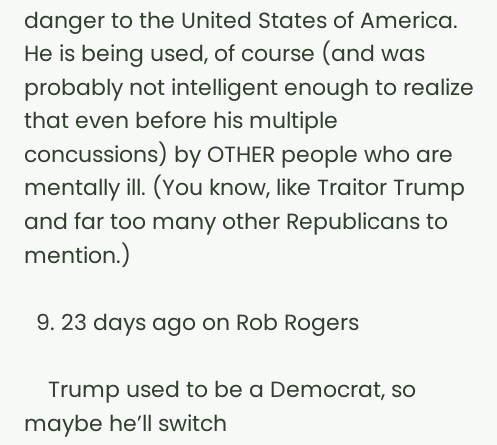danger to the United States of America. He is being used, of course (and was probably not intelligent enough to realize that even before his multiple concussions) by OTHER people who are mentally ill. (You know, like Traitor Trump and far too many other Republicans to mention.)

  9. 23 days ago on Rob Rogers

    Trump used to be a Democrat, so maybe he’ll switch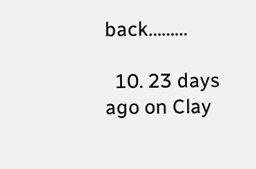back………

  10. 23 days ago on Clay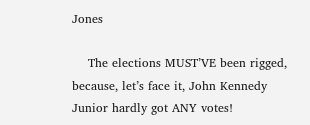Jones

    The elections MUST’VE been rigged, because, let’s face it, John Kennedy Junior hardly got ANY votes!